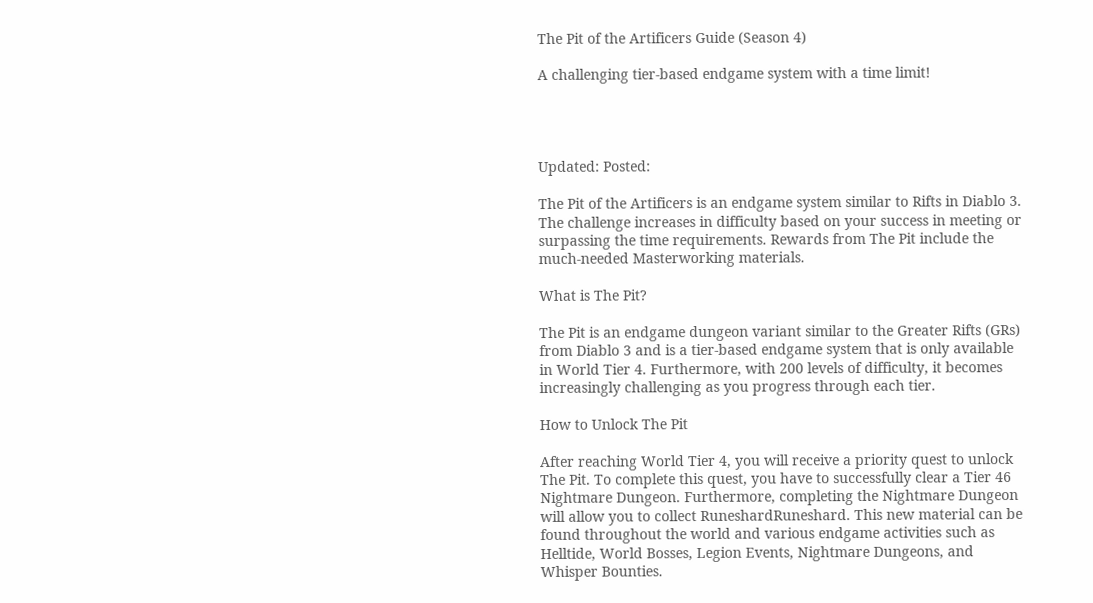The Pit of the Artificers Guide (Season 4)

A challenging tier-based endgame system with a time limit!




Updated: Posted:

The Pit of the Artificers is an endgame system similar to Rifts in Diablo 3. The challenge increases in difficulty based on your success in meeting or surpassing the time requirements. Rewards from The Pit include the much-needed Masterworking materials.

What is The Pit?

The Pit is an endgame dungeon variant similar to the Greater Rifts (GRs) from Diablo 3 and is a tier-based endgame system that is only available in World Tier 4. Furthermore, with 200 levels of difficulty, it becomes increasingly challenging as you progress through each tier.

How to Unlock The Pit

After reaching World Tier 4, you will receive a priority quest to unlock The Pit. To complete this quest, you have to successfully clear a Tier 46 Nightmare Dungeon. Furthermore, completing the Nightmare Dungeon will allow you to collect RuneshardRuneshard. This new material can be found throughout the world and various endgame activities such as Helltide, World Bosses, Legion Events, Nightmare Dungeons, and Whisper Bounties.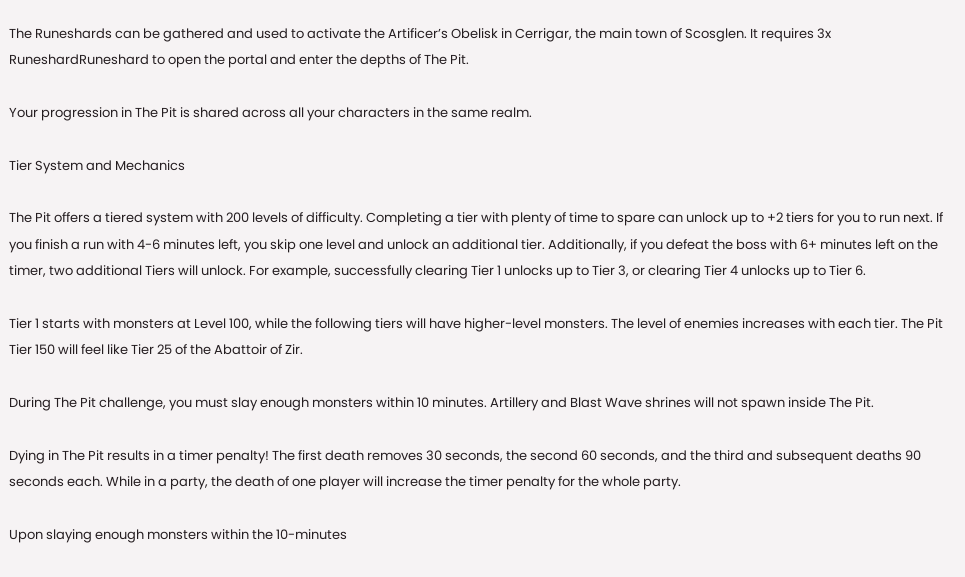The Runeshards can be gathered and used to activate the Artificer’s Obelisk in Cerrigar, the main town of Scosglen. It requires 3x RuneshardRuneshard to open the portal and enter the depths of The Pit.

Your progression in The Pit is shared across all your characters in the same realm.

Tier System and Mechanics

The Pit offers a tiered system with 200 levels of difficulty. Completing a tier with plenty of time to spare can unlock up to +2 tiers for you to run next. If you finish a run with 4-6 minutes left, you skip one level and unlock an additional tier. Additionally, if you defeat the boss with 6+ minutes left on the timer, two additional Tiers will unlock. For example, successfully clearing Tier 1 unlocks up to Tier 3, or clearing Tier 4 unlocks up to Tier 6.

Tier 1 starts with monsters at Level 100, while the following tiers will have higher-level monsters. The level of enemies increases with each tier. The Pit Tier 150 will feel like Tier 25 of the Abattoir of Zir.

During The Pit challenge, you must slay enough monsters within 10 minutes. Artillery and Blast Wave shrines will not spawn inside The Pit.

Dying in The Pit results in a timer penalty! The first death removes 30 seconds, the second 60 seconds, and the third and subsequent deaths 90 seconds each. While in a party, the death of one player will increase the timer penalty for the whole party.

Upon slaying enough monsters within the 10-minutes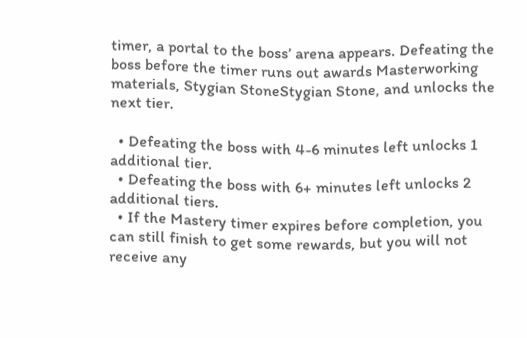timer, a portal to the boss’ arena appears. Defeating the boss before the timer runs out awards Masterworking materials, Stygian StoneStygian Stone, and unlocks the next tier.

  • Defeating the boss with 4-6 minutes left unlocks 1 additional tier.
  • Defeating the boss with 6+ minutes left unlocks 2 additional tiers.
  • If the Mastery timer expires before completion, you can still finish to get some rewards, but you will not receive any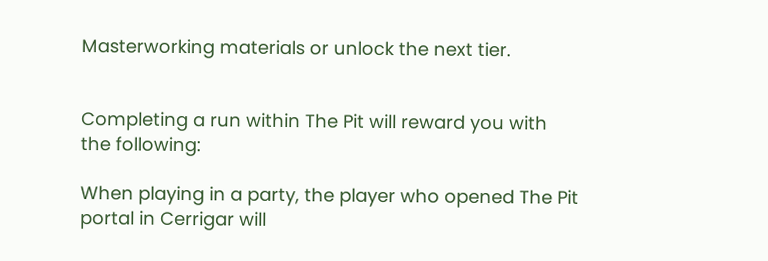Masterworking materials or unlock the next tier.


Completing a run within The Pit will reward you with the following:

When playing in a party, the player who opened The Pit portal in Cerrigar will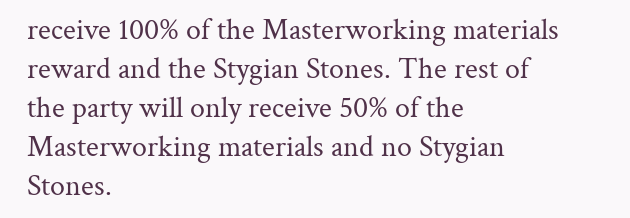receive 100% of the Masterworking materials reward and the Stygian Stones. The rest of the party will only receive 50% of the Masterworking materials and no Stygian Stones.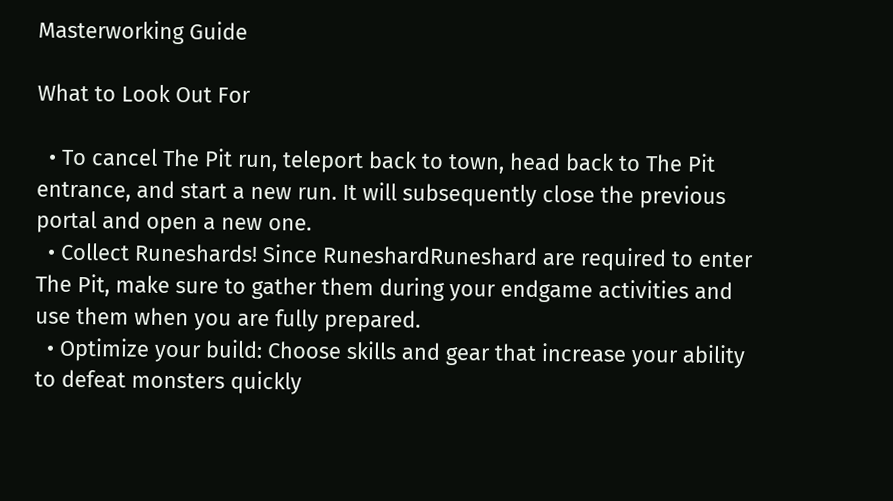Masterworking Guide

What to Look Out For

  • To cancel The Pit run, teleport back to town, head back to The Pit entrance, and start a new run. It will subsequently close the previous portal and open a new one.
  • Collect Runeshards! Since RuneshardRuneshard are required to enter The Pit, make sure to gather them during your endgame activities and use them when you are fully prepared.
  • Optimize your build: Choose skills and gear that increase your ability to defeat monsters quickly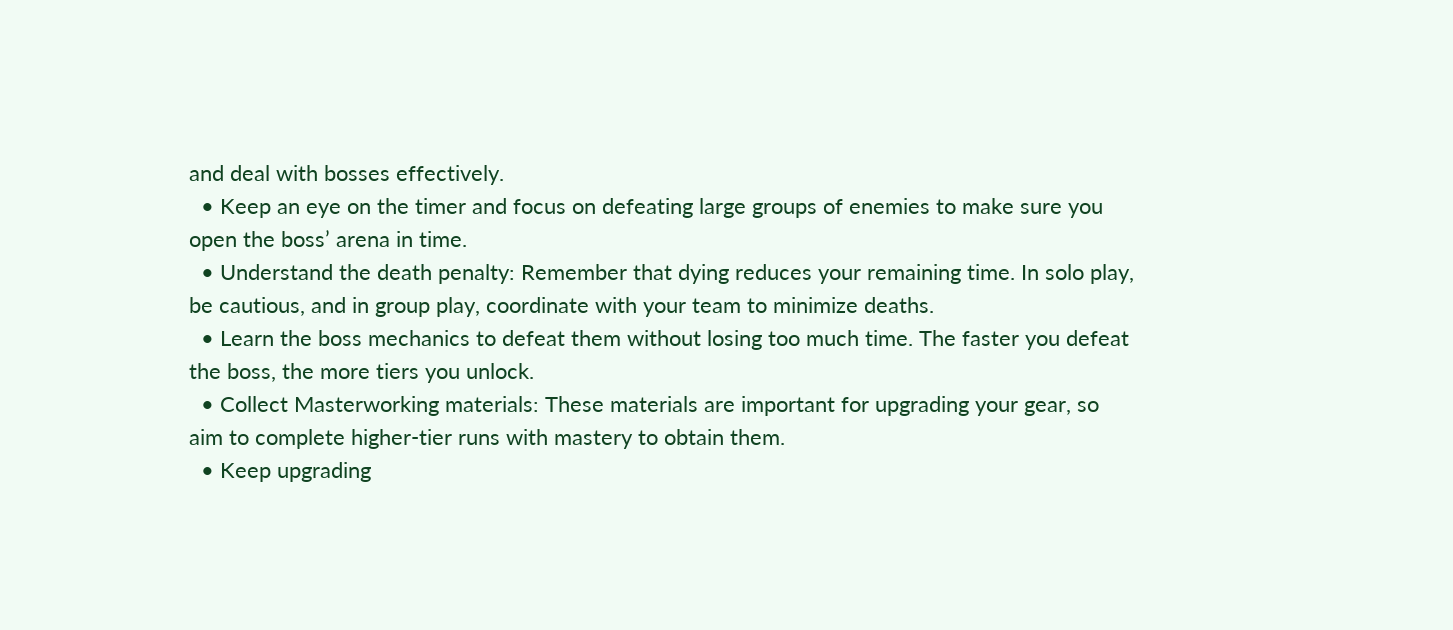and deal with bosses effectively.
  • Keep an eye on the timer and focus on defeating large groups of enemies to make sure you open the boss’ arena in time.
  • Understand the death penalty: Remember that dying reduces your remaining time. In solo play, be cautious, and in group play, coordinate with your team to minimize deaths.
  • Learn the boss mechanics to defeat them without losing too much time. The faster you defeat the boss, the more tiers you unlock.
  • Collect Masterworking materials: These materials are important for upgrading your gear, so aim to complete higher-tier runs with mastery to obtain them.
  • Keep upgrading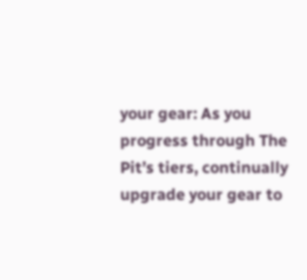your gear: As you progress through The Pit’s tiers, continually upgrade your gear to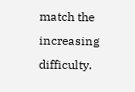match the increasing difficulty.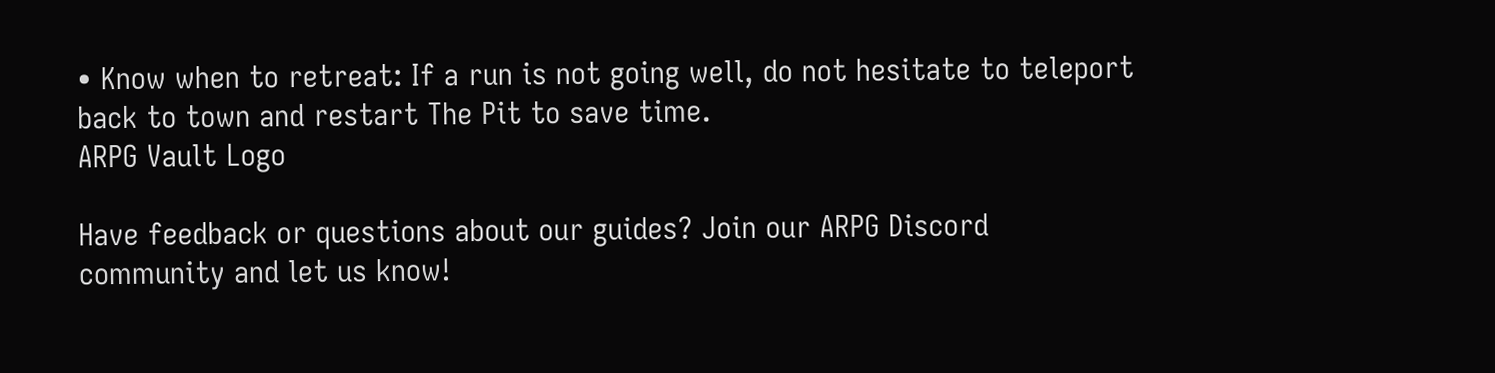• Know when to retreat: If a run is not going well, do not hesitate to teleport back to town and restart The Pit to save time.
ARPG Vault Logo

Have feedback or questions about our guides? Join our ARPG Discord community and let us know!